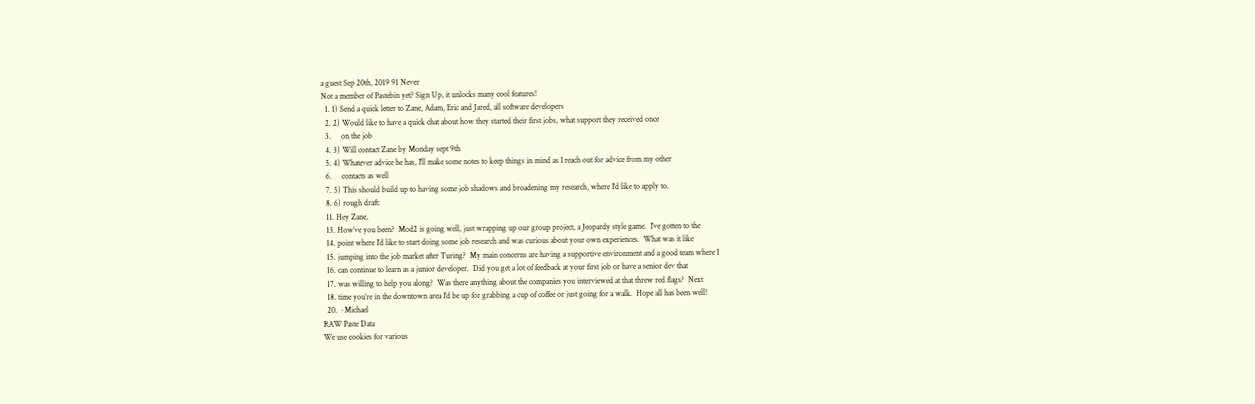a guest Sep 20th, 2019 91 Never
Not a member of Pastebin yet? Sign Up, it unlocks many cool features!
  1. 1) Send a quick letter to Zane, Adam, Eric and Jared, all software developers
  2. 2) Would like to have a quick chat about how they started their first jobs, what support they received once
  3.     on the job
  4. 3) Will contact Zane by Monday sept 9th
  5. 4) Whatever advice he has, I'll make some notes to keep things in mind as I reach out for advice from my other
  6.     contacts as well
  7. 5) This should build up to having some job shadows and broadening my research, where I'd like to apply to.
  8. 6) rough draft:
  11. Hey Zane,
  13. How’ve you been?  Mod2 is going well, just wrapping up our group project, a Jeopardy style game.  I’ve gotten to the
  14. point where I’d like to start doing some job research and was curious about your own experiences.  What was it like
  15. jumping into the job market after Turing?  My main concerns are having a supportive environment and a good team where I
  16. can continue to learn as a junior developer.  Did you get a lot of feedback at your first job or have a senior dev that
  17. was willing to help you along?  Was there anything about the companies you interviewed at that threw red flags?  Next
  18. time you’re in the downtown area I’d be up for grabbing a cup of coffee or just going for a walk.  Hope all has been well!
  20. ~Michael
RAW Paste Data
We use cookies for various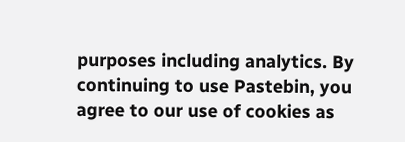purposes including analytics. By continuing to use Pastebin, you agree to our use of cookies as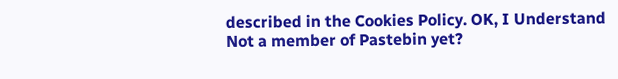described in the Cookies Policy. OK, I Understand
Not a member of Pastebin yet?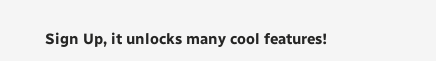Sign Up, it unlocks many cool features!